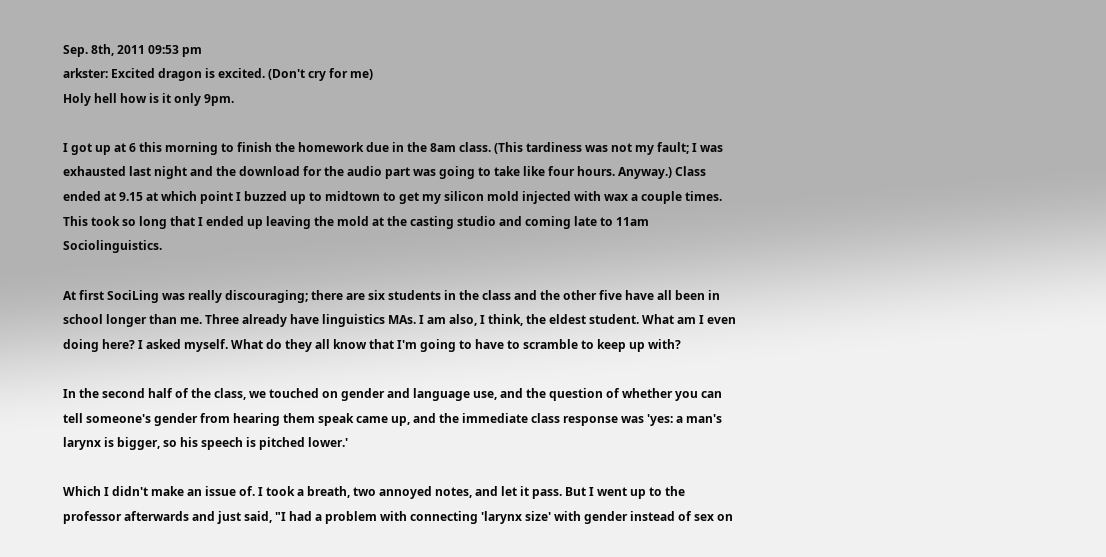Sep. 8th, 2011 09:53 pm
arkster: Excited dragon is excited. (Don't cry for me)
Holy hell how is it only 9pm.

I got up at 6 this morning to finish the homework due in the 8am class. (This tardiness was not my fault; I was exhausted last night and the download for the audio part was going to take like four hours. Anyway.) Class ended at 9.15 at which point I buzzed up to midtown to get my silicon mold injected with wax a couple times. This took so long that I ended up leaving the mold at the casting studio and coming late to 11am Sociolinguistics.

At first SociLing was really discouraging; there are six students in the class and the other five have all been in school longer than me. Three already have linguistics MAs. I am also, I think, the eldest student. What am I even doing here? I asked myself. What do they all know that I'm going to have to scramble to keep up with?

In the second half of the class, we touched on gender and language use, and the question of whether you can tell someone's gender from hearing them speak came up, and the immediate class response was 'yes: a man's larynx is bigger, so his speech is pitched lower.'

Which I didn't make an issue of. I took a breath, two annoyed notes, and let it pass. But I went up to the professor afterwards and just said, "I had a problem with connecting 'larynx size' with gender instead of sex on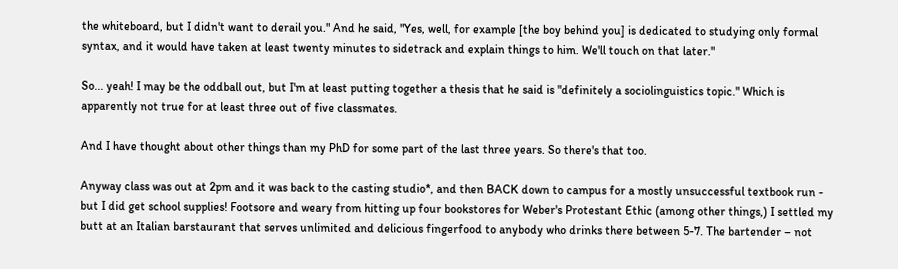the whiteboard, but I didn't want to derail you." And he said, "Yes, well, for example [the boy behind you] is dedicated to studying only formal syntax, and it would have taken at least twenty minutes to sidetrack and explain things to him. We'll touch on that later."

So... yeah! I may be the oddball out, but I'm at least putting together a thesis that he said is "definitely a sociolinguistics topic." Which is apparently not true for at least three out of five classmates.

And I have thought about other things than my PhD for some part of the last three years. So there's that too.

Anyway class was out at 2pm and it was back to the casting studio*, and then BACK down to campus for a mostly unsuccessful textbook run - but I did get school supplies! Footsore and weary from hitting up four bookstores for Weber's Protestant Ethic (among other things,) I settled my butt at an Italian barstaurant that serves unlimited and delicious fingerfood to anybody who drinks there between 5-7. The bartender – not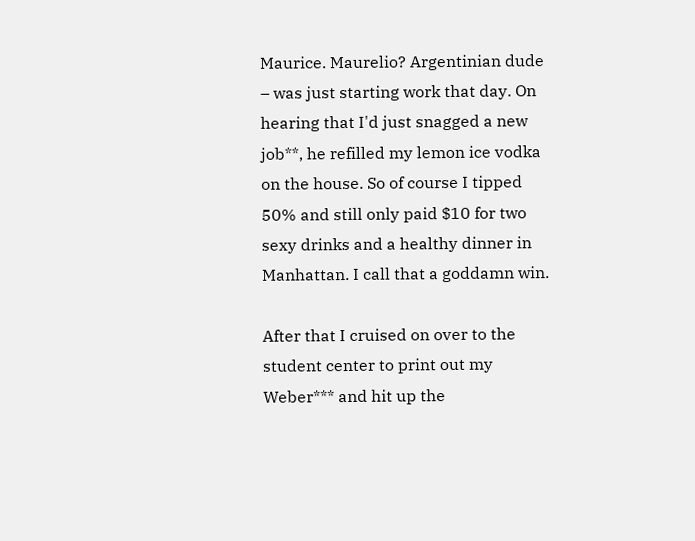Maurice. Maurelio? Argentinian dude – was just starting work that day. On hearing that I'd just snagged a new job**, he refilled my lemon ice vodka on the house. So of course I tipped 50% and still only paid $10 for two sexy drinks and a healthy dinner in Manhattan. I call that a goddamn win.

After that I cruised on over to the student center to print out my Weber*** and hit up the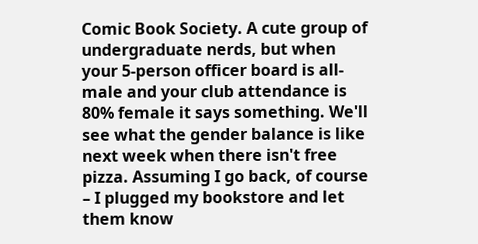Comic Book Society. A cute group of undergraduate nerds, but when your 5-person officer board is all-male and your club attendance is 80% female it says something. We'll see what the gender balance is like next week when there isn't free pizza. Assuming I go back, of course – I plugged my bookstore and let them know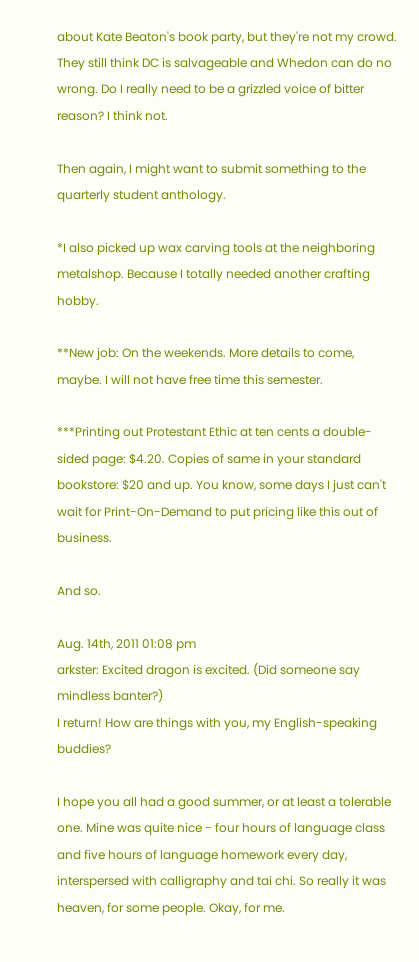about Kate Beaton's book party, but they're not my crowd. They still think DC is salvageable and Whedon can do no wrong. Do I really need to be a grizzled voice of bitter reason? I think not.

Then again, I might want to submit something to the quarterly student anthology.

*I also picked up wax carving tools at the neighboring metalshop. Because I totally needed another crafting hobby.

**New job: On the weekends. More details to come, maybe. I will not have free time this semester.

***Printing out Protestant Ethic at ten cents a double-sided page: $4.20. Copies of same in your standard bookstore: $20 and up. You know, some days I just can't wait for Print-On-Demand to put pricing like this out of business.

And so.

Aug. 14th, 2011 01:08 pm
arkster: Excited dragon is excited. (Did someone say mindless banter?)
I return! How are things with you, my English-speaking buddies?

I hope you all had a good summer, or at least a tolerable one. Mine was quite nice - four hours of language class and five hours of language homework every day, interspersed with calligraphy and tai chi. So really it was heaven, for some people. Okay, for me.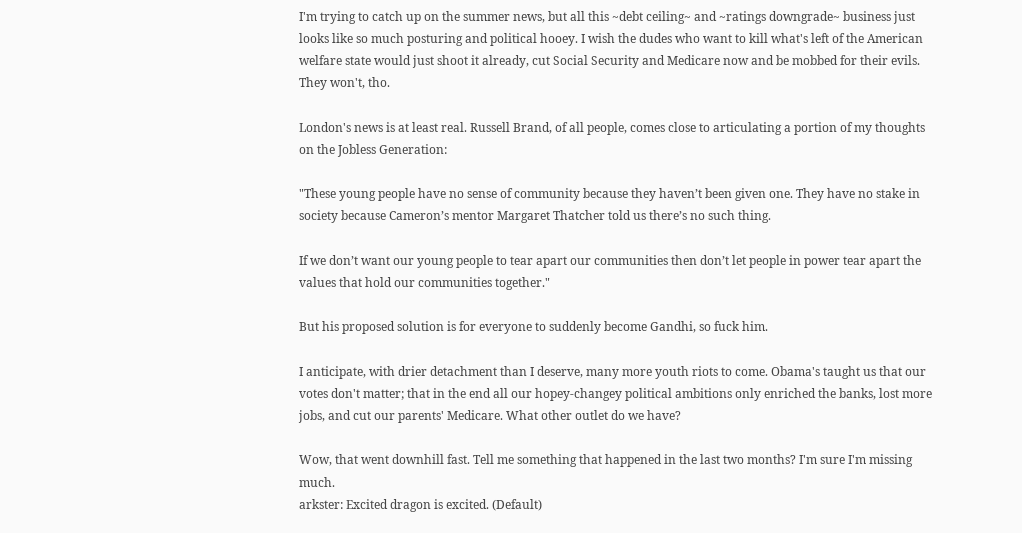I'm trying to catch up on the summer news, but all this ~debt ceiling~ and ~ratings downgrade~ business just looks like so much posturing and political hooey. I wish the dudes who want to kill what's left of the American welfare state would just shoot it already, cut Social Security and Medicare now and be mobbed for their evils. They won't, tho.

London's news is at least real. Russell Brand, of all people, comes close to articulating a portion of my thoughts on the Jobless Generation:

"These young people have no sense of community because they haven’t been given one. They have no stake in society because Cameron’s mentor Margaret Thatcher told us there’s no such thing.

If we don’t want our young people to tear apart our communities then don’t let people in power tear apart the values that hold our communities together."

But his proposed solution is for everyone to suddenly become Gandhi, so fuck him.

I anticipate, with drier detachment than I deserve, many more youth riots to come. Obama's taught us that our votes don't matter; that in the end all our hopey-changey political ambitions only enriched the banks, lost more jobs, and cut our parents' Medicare. What other outlet do we have?

Wow, that went downhill fast. Tell me something that happened in the last two months? I'm sure I'm missing much.
arkster: Excited dragon is excited. (Default)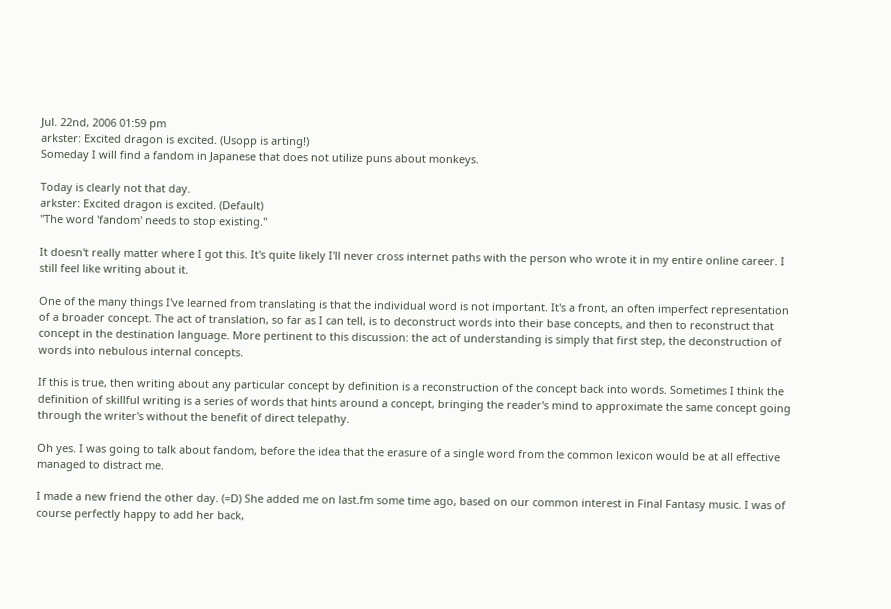Jul. 22nd, 2006 01:59 pm
arkster: Excited dragon is excited. (Usopp is arting!)
Someday I will find a fandom in Japanese that does not utilize puns about monkeys.

Today is clearly not that day.
arkster: Excited dragon is excited. (Default)
"The word 'fandom' needs to stop existing."

It doesn't really matter where I got this. It's quite likely I'll never cross internet paths with the person who wrote it in my entire online career. I still feel like writing about it.

One of the many things I've learned from translating is that the individual word is not important. It's a front, an often imperfect representation of a broader concept. The act of translation, so far as I can tell, is to deconstruct words into their base concepts, and then to reconstruct that concept in the destination language. More pertinent to this discussion: the act of understanding is simply that first step, the deconstruction of words into nebulous internal concepts.

If this is true, then writing about any particular concept by definition is a reconstruction of the concept back into words. Sometimes I think the definition of skillful writing is a series of words that hints around a concept, bringing the reader's mind to approximate the same concept going through the writer's without the benefit of direct telepathy.

Oh yes. I was going to talk about fandom, before the idea that the erasure of a single word from the common lexicon would be at all effective managed to distract me.

I made a new friend the other day. (=D) She added me on last.fm some time ago, based on our common interest in Final Fantasy music. I was of course perfectly happy to add her back,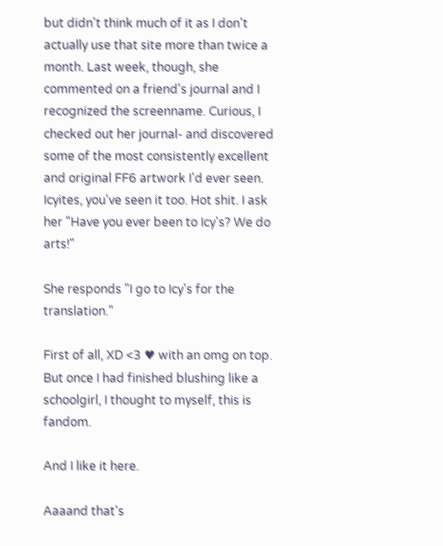but didn't think much of it as I don't actually use that site more than twice a month. Last week, though, she commented on a friend's journal and I recognized the screenname. Curious, I checked out her journal- and discovered some of the most consistently excellent and original FF6 artwork I'd ever seen. Icyites, you've seen it too. Hot shit. I ask her "Have you ever been to Icy's? We do arts!"

She responds "I go to Icy's for the translation."

First of all, XD <3 ♥ with an omg on top. But once I had finished blushing like a schoolgirl, I thought to myself, this is fandom.

And I like it here.

Aaaand that's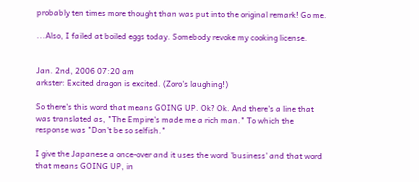probably ten times more thought than was put into the original remark! Go me.

...Also, I failed at boiled eggs today. Somebody revoke my cooking license.


Jan. 2nd, 2006 07:20 am
arkster: Excited dragon is excited. (Zoro's laughing!)

So there's this word that means GOING UP. Ok? Ok. And there's a line that was translated as, "The Empire's made me a rich man." To which the response was "Don't be so selfish."

I give the Japanese a once-over and it uses the word 'business' and that word that means GOING UP, in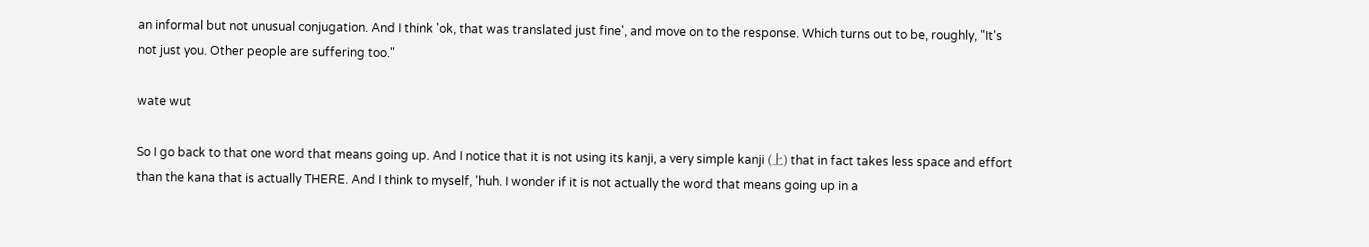an informal but not unusual conjugation. And I think 'ok, that was translated just fine', and move on to the response. Which turns out to be, roughly, "It's not just you. Other people are suffering too."

wate wut

So I go back to that one word that means going up. And I notice that it is not using its kanji, a very simple kanji (上) that in fact takes less space and effort than the kana that is actually THERE. And I think to myself, 'huh. I wonder if it is not actually the word that means going up in a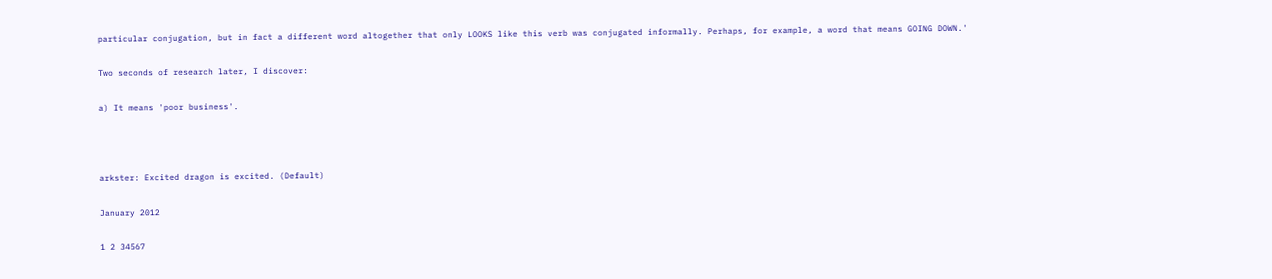particular conjugation, but in fact a different word altogether that only LOOKS like this verb was conjugated informally. Perhaps, for example, a word that means GOING DOWN.'

Two seconds of research later, I discover:

a) It means 'poor business'.



arkster: Excited dragon is excited. (Default)

January 2012

1 2 34567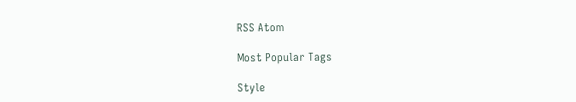RSS Atom

Most Popular Tags

Style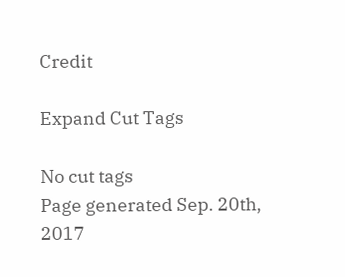Credit

Expand Cut Tags

No cut tags
Page generated Sep. 20th, 2017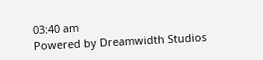03:40 am
Powered by Dreamwidth Studios